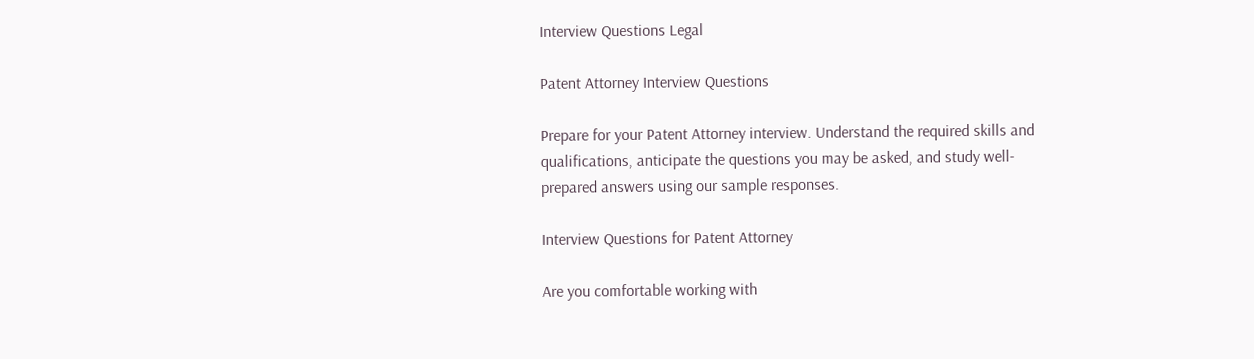Interview Questions Legal

Patent Attorney Interview Questions

Prepare for your Patent Attorney interview. Understand the required skills and qualifications, anticipate the questions you may be asked, and study well-prepared answers using our sample responses.

Interview Questions for Patent Attorney

Are you comfortable working with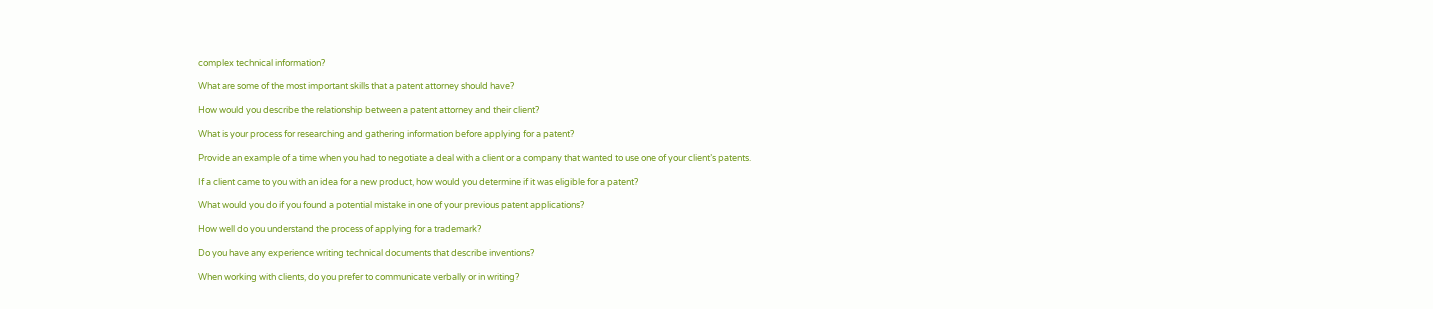complex technical information?

What are some of the most important skills that a patent attorney should have?

How would you describe the relationship between a patent attorney and their client?

What is your process for researching and gathering information before applying for a patent?

Provide an example of a time when you had to negotiate a deal with a client or a company that wanted to use one of your client’s patents.

If a client came to you with an idea for a new product, how would you determine if it was eligible for a patent?

What would you do if you found a potential mistake in one of your previous patent applications?

How well do you understand the process of applying for a trademark?

Do you have any experience writing technical documents that describe inventions?

When working with clients, do you prefer to communicate verbally or in writing?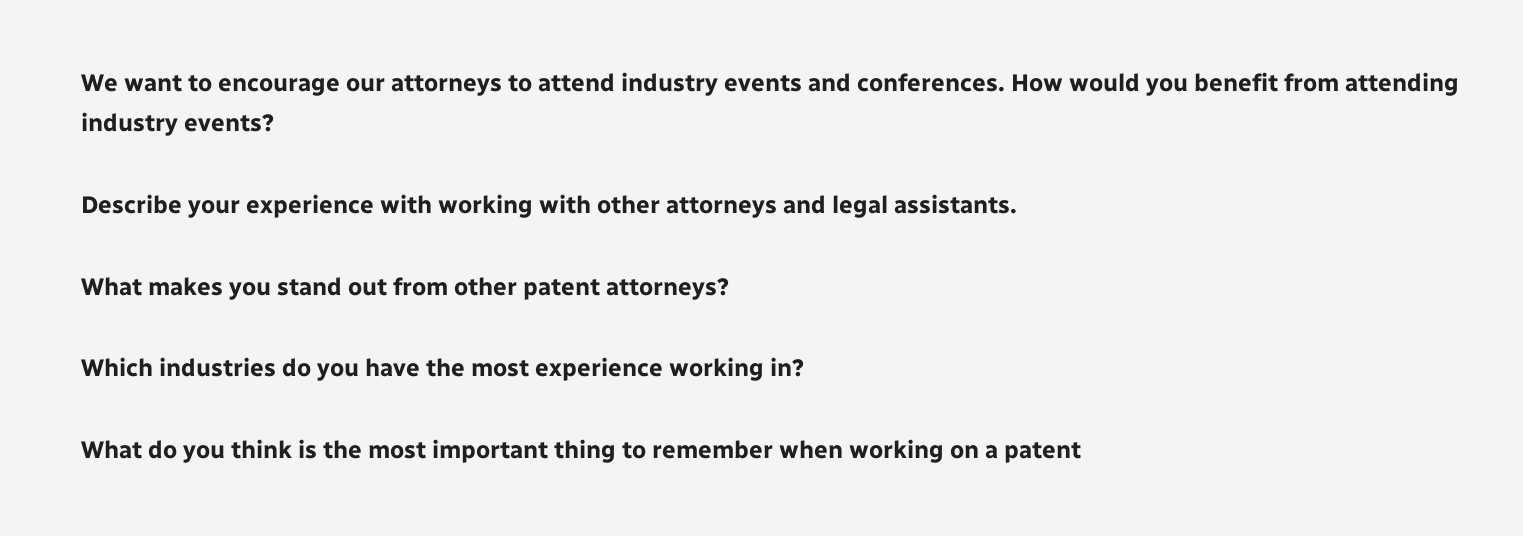We want to encourage our attorneys to attend industry events and conferences. How would you benefit from attending industry events?

Describe your experience with working with other attorneys and legal assistants.

What makes you stand out from other patent attorneys?

Which industries do you have the most experience working in?

What do you think is the most important thing to remember when working on a patent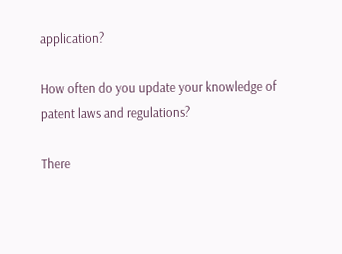application?

How often do you update your knowledge of patent laws and regulations?

There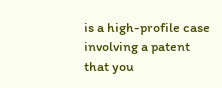is a high-profile case involving a patent that you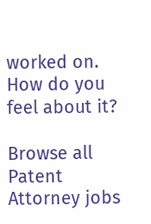worked on. How do you feel about it?

Browse all Patent Attorney jobs